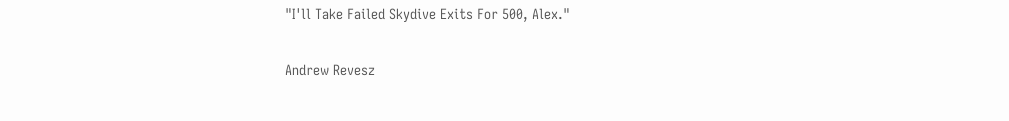"I'll Take Failed Skydive Exits For 500, Alex."

Andrew Revesz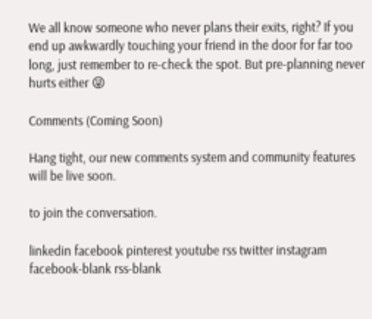We all know someone who never plans their exits, right? If you end up awkwardly touching your friend in the door for far too long, just remember to re-check the spot. But pre-planning never hurts either 😜

Comments (Coming Soon)

Hang tight, our new comments system and community features will be live soon.

to join the conversation.

linkedin facebook pinterest youtube rss twitter instagram facebook-blank rss-blank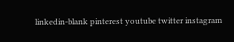linkedin-blank pinterest youtube twitter instagram